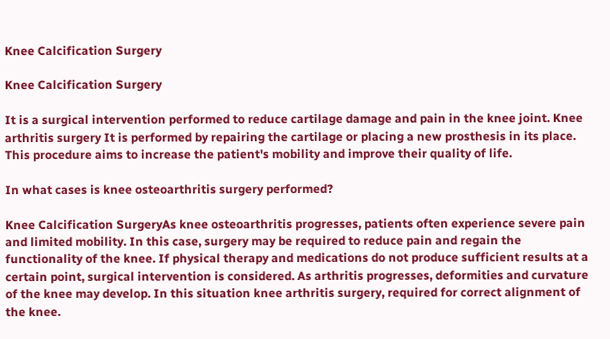Knee Calcification Surgery

Knee Calcification Surgery

It is a surgical intervention performed to reduce cartilage damage and pain in the knee joint. Knee arthritis surgery It is performed by repairing the cartilage or placing a new prosthesis in its place. This procedure aims to increase the patient's mobility and improve their quality of life.

In what cases is knee osteoarthritis surgery performed?

Knee Calcification SurgeryAs knee osteoarthritis progresses, patients often experience severe pain and limited mobility. In this case, surgery may be required to reduce pain and regain the functionality of the knee. If physical therapy and medications do not produce sufficient results at a certain point, surgical intervention is considered. As arthritis progresses, deformities and curvature of the knee may develop. In this situation knee arthritis surgery, required for correct alignment of the knee.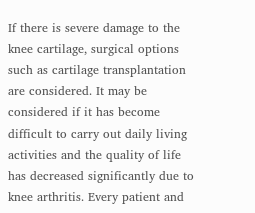If there is severe damage to the knee cartilage, surgical options such as cartilage transplantation are considered. It may be considered if it has become difficult to carry out daily living activities and the quality of life has decreased significantly due to knee arthritis. Every patient and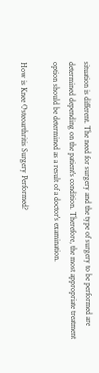situation is different. The need for surgery and the type of surgery to be performed are determined depending on the patient's condition. Therefore, the most appropriate treatment option should be determined as a result of a doctor's examination.

How is Knee Osteoarthritis Surgery Performed?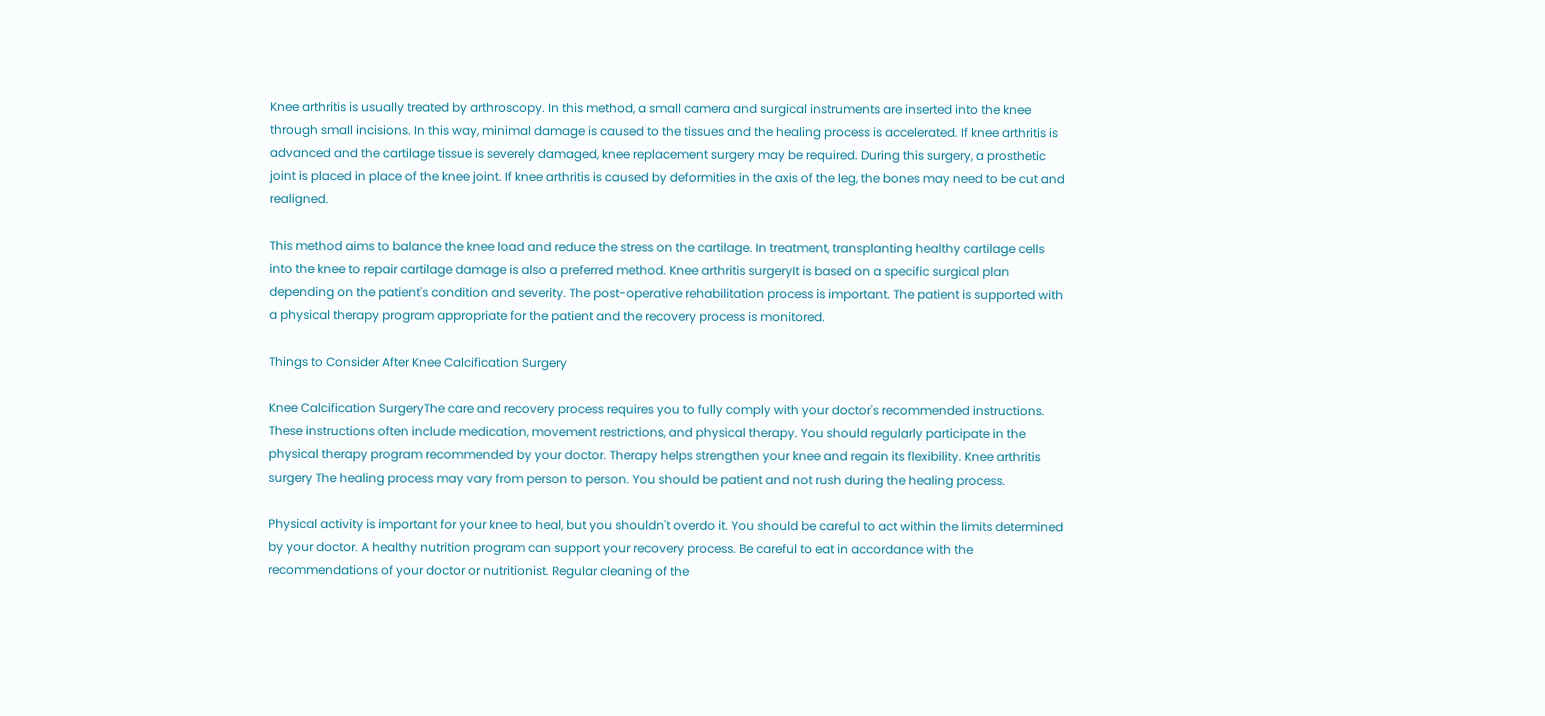Knee arthritis is usually treated by arthroscopy. In this method, a small camera and surgical instruments are inserted into the knee through small incisions. In this way, minimal damage is caused to the tissues and the healing process is accelerated. If knee arthritis is advanced and the cartilage tissue is severely damaged, knee replacement surgery may be required. During this surgery, a prosthetic joint is placed in place of the knee joint. If knee arthritis is caused by deformities in the axis of the leg, the bones may need to be cut and realigned.

This method aims to balance the knee load and reduce the stress on the cartilage. In treatment, transplanting healthy cartilage cells into the knee to repair cartilage damage is also a preferred method. Knee arthritis surgeryIt is based on a specific surgical plan depending on the patient's condition and severity. The post-operative rehabilitation process is important. The patient is supported with a physical therapy program appropriate for the patient and the recovery process is monitored.

Things to Consider After Knee Calcification Surgery

Knee Calcification SurgeryThe care and recovery process requires you to fully comply with your doctor's recommended instructions. These instructions often include medication, movement restrictions, and physical therapy. You should regularly participate in the physical therapy program recommended by your doctor. Therapy helps strengthen your knee and regain its flexibility. Knee arthritis surgery The healing process may vary from person to person. You should be patient and not rush during the healing process.

Physical activity is important for your knee to heal, but you shouldn't overdo it. You should be careful to act within the limits determined by your doctor. A healthy nutrition program can support your recovery process. Be careful to eat in accordance with the recommendations of your doctor or nutritionist. Regular cleaning of the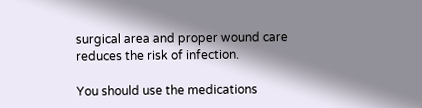surgical area and proper wound care reduces the risk of infection.

You should use the medications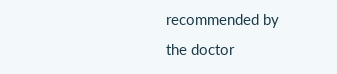recommended by the doctor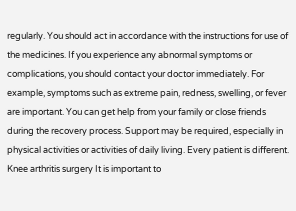regularly. You should act in accordance with the instructions for use of the medicines. If you experience any abnormal symptoms or complications, you should contact your doctor immediately. For example, symptoms such as extreme pain, redness, swelling, or fever are important. You can get help from your family or close friends during the recovery process. Support may be required, especially in physical activities or activities of daily living. Every patient is different. Knee arthritis surgery It is important to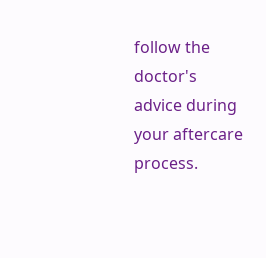follow the doctor's advice during your aftercare process.